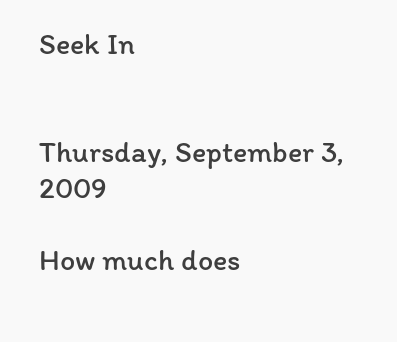Seek In


Thursday, September 3, 2009

How much does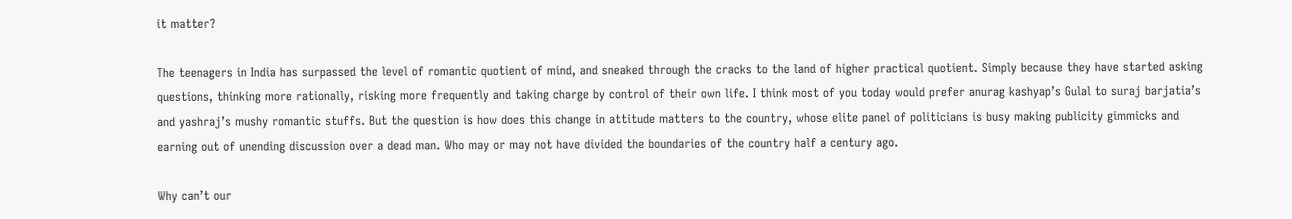it matter?

The teenagers in India has surpassed the level of romantic quotient of mind, and sneaked through the cracks to the land of higher practical quotient. Simply because they have started asking questions, thinking more rationally, risking more frequently and taking charge by control of their own life. I think most of you today would prefer anurag kashyap’s Gulal to suraj barjatia’s and yashraj’s mushy romantic stuffs. But the question is how does this change in attitude matters to the country, whose elite panel of politicians is busy making publicity gimmicks and earning out of unending discussion over a dead man. Who may or may not have divided the boundaries of the country half a century ago.

Why can’t our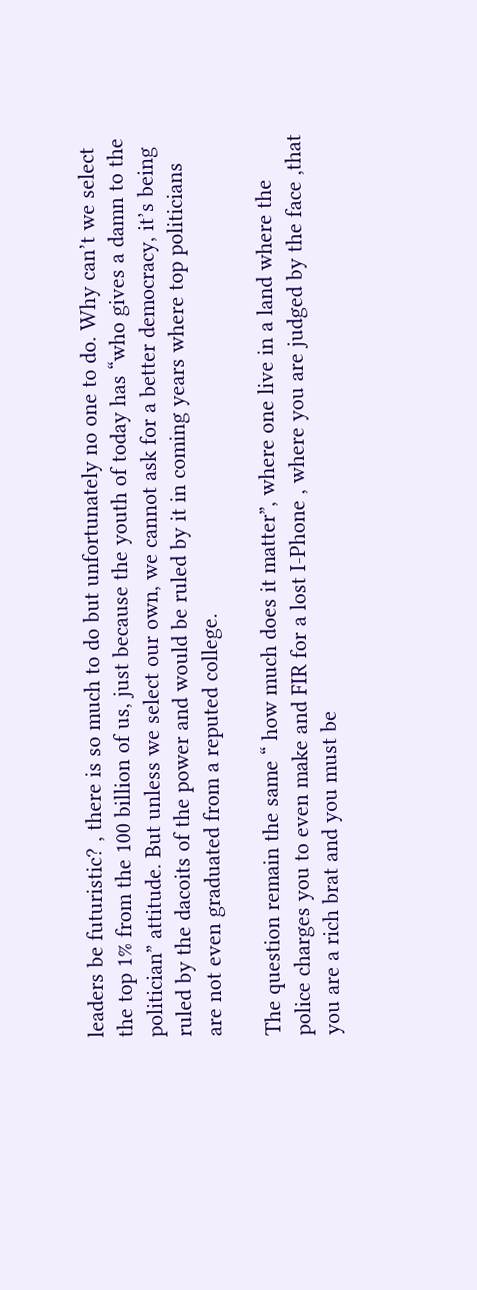leaders be futuristic? , there is so much to do but unfortunately no one to do. Why can’t we select the top 1% from the 100 billion of us, just because the youth of today has “who gives a damn to the politician” attitude. But unless we select our own, we cannot ask for a better democracy, it’s being ruled by the dacoits of the power and would be ruled by it in coming years where top politicians are not even graduated from a reputed college.

The question remain the same “ how much does it matter”, where one live in a land where the police charges you to even make and FIR for a lost I-Phone , where you are judged by the face ,that you are a rich brat and you must be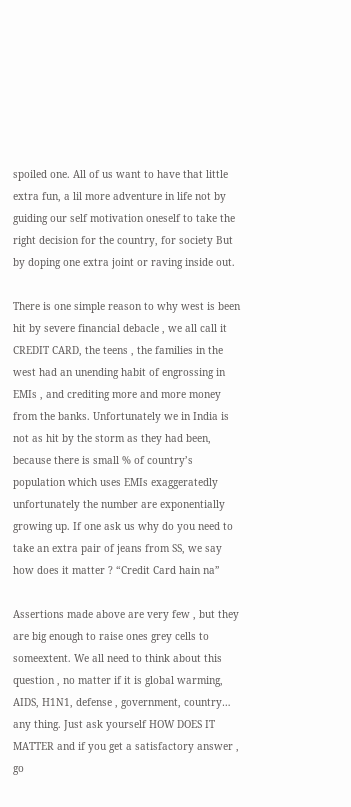spoiled one. All of us want to have that little extra fun, a lil more adventure in life not by guiding our self motivation oneself to take the right decision for the country, for society But by doping one extra joint or raving inside out.

There is one simple reason to why west is been hit by severe financial debacle , we all call it CREDIT CARD, the teens , the families in the west had an unending habit of engrossing in EMIs , and crediting more and more money from the banks. Unfortunately we in India is not as hit by the storm as they had been, because there is small % of country’s population which uses EMIs exaggeratedly unfortunately the number are exponentially growing up. If one ask us why do you need to take an extra pair of jeans from SS, we say how does it matter ? “Credit Card hain na”

Assertions made above are very few , but they are big enough to raise ones grey cells to someextent. We all need to think about this question , no matter if it is global warming, AIDS, H1N1, defense , government, country… any thing. Just ask yourself HOW DOES IT MATTER and if you get a satisfactory answer , go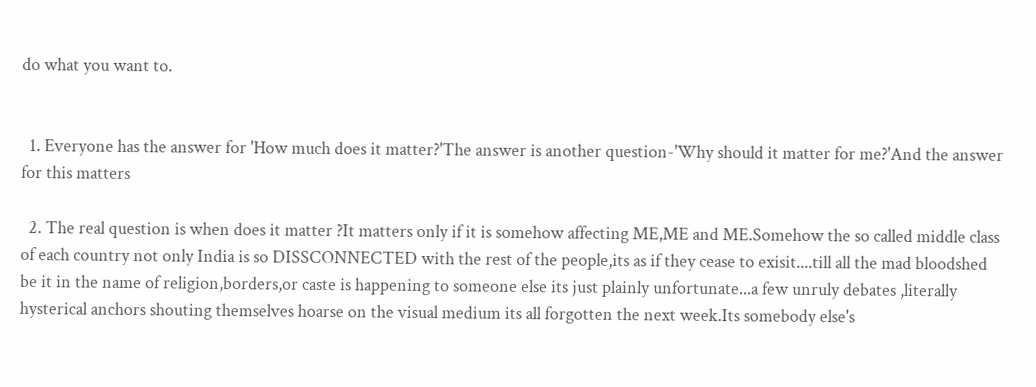do what you want to.


  1. Everyone has the answer for 'How much does it matter?'The answer is another question-'Why should it matter for me?'And the answer for this matters

  2. The real question is when does it matter ?It matters only if it is somehow affecting ME,ME and ME.Somehow the so called middle class of each country not only India is so DISSCONNECTED with the rest of the people,its as if they cease to exisit....till all the mad bloodshed be it in the name of religion,borders,or caste is happening to someone else its just plainly unfortunate...a few unruly debates ,literally hysterical anchors shouting themselves hoarse on the visual medium its all forgotten the next week.Its somebody else's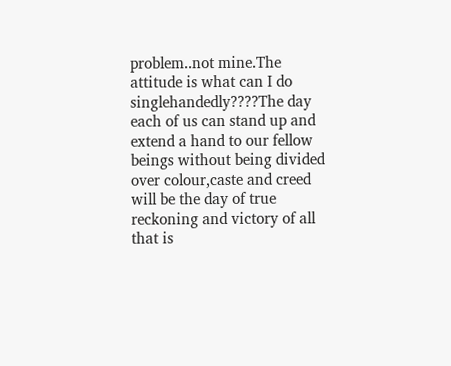problem..not mine.The attitude is what can I do singlehandedly????The day each of us can stand up and extend a hand to our fellow beings without being divided over colour,caste and creed will be the day of true reckoning and victory of all that is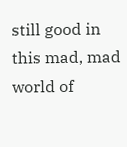still good in this mad, mad world of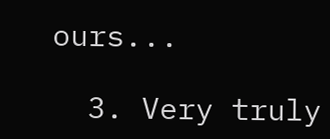ours...

  3. Very truly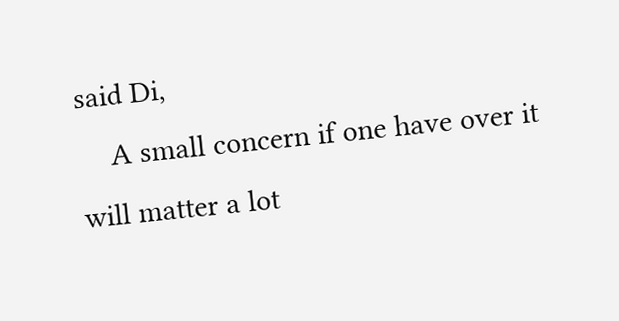said Di,
    A small concern if one have over it will matter a lot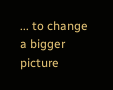... to change a bigger picture